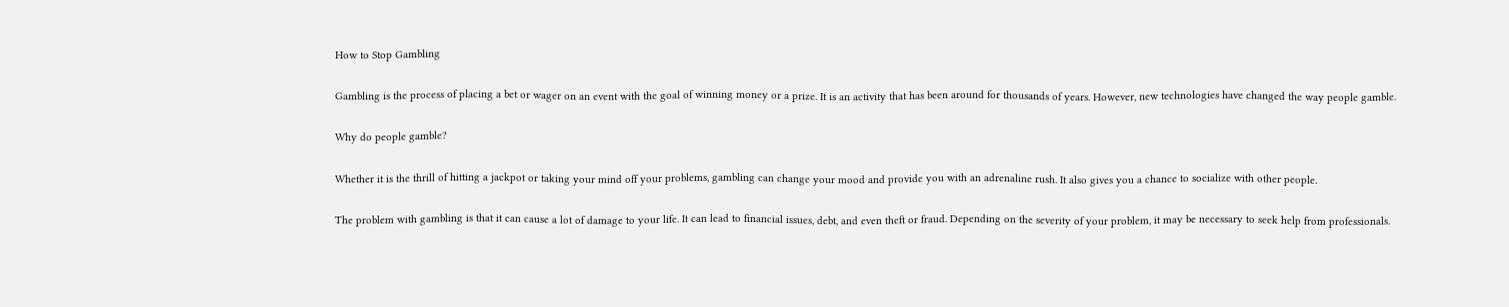How to Stop Gambling

Gambling is the process of placing a bet or wager on an event with the goal of winning money or a prize. It is an activity that has been around for thousands of years. However, new technologies have changed the way people gamble.

Why do people gamble?

Whether it is the thrill of hitting a jackpot or taking your mind off your problems, gambling can change your mood and provide you with an adrenaline rush. It also gives you a chance to socialize with other people.

The problem with gambling is that it can cause a lot of damage to your life. It can lead to financial issues, debt, and even theft or fraud. Depending on the severity of your problem, it may be necessary to seek help from professionals.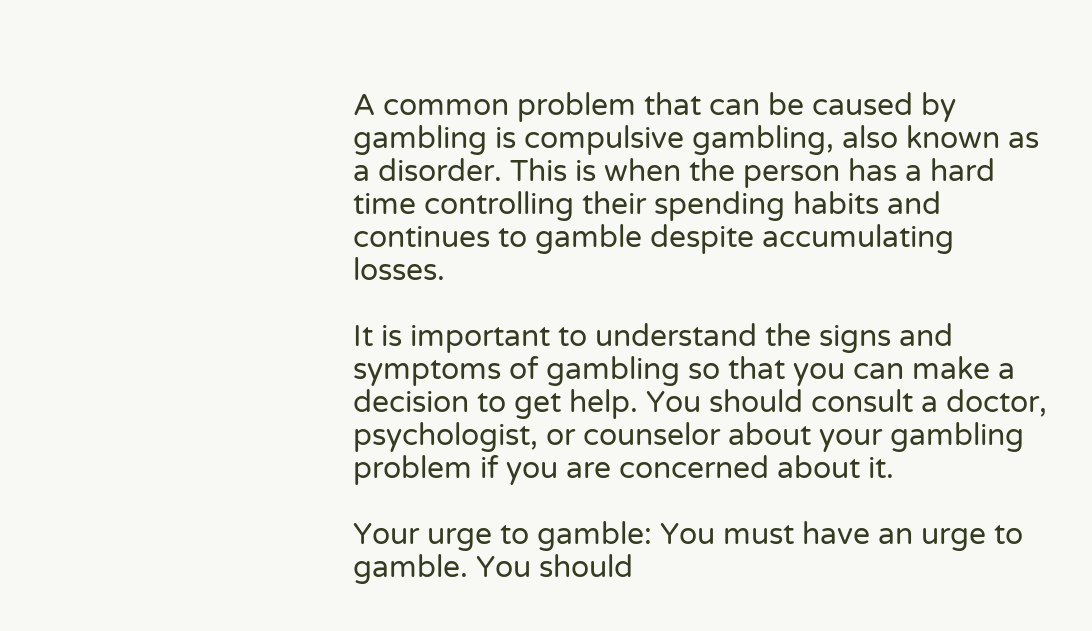A common problem that can be caused by gambling is compulsive gambling, also known as a disorder. This is when the person has a hard time controlling their spending habits and continues to gamble despite accumulating losses.

It is important to understand the signs and symptoms of gambling so that you can make a decision to get help. You should consult a doctor, psychologist, or counselor about your gambling problem if you are concerned about it.

Your urge to gamble: You must have an urge to gamble. You should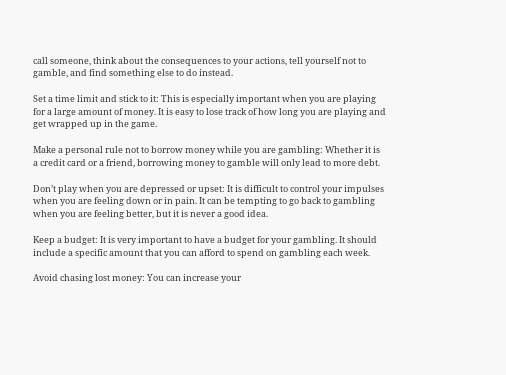call someone, think about the consequences to your actions, tell yourself not to gamble, and find something else to do instead.

Set a time limit and stick to it: This is especially important when you are playing for a large amount of money. It is easy to lose track of how long you are playing and get wrapped up in the game.

Make a personal rule not to borrow money while you are gambling: Whether it is a credit card or a friend, borrowing money to gamble will only lead to more debt.

Don’t play when you are depressed or upset: It is difficult to control your impulses when you are feeling down or in pain. It can be tempting to go back to gambling when you are feeling better, but it is never a good idea.

Keep a budget: It is very important to have a budget for your gambling. It should include a specific amount that you can afford to spend on gambling each week.

Avoid chasing lost money: You can increase your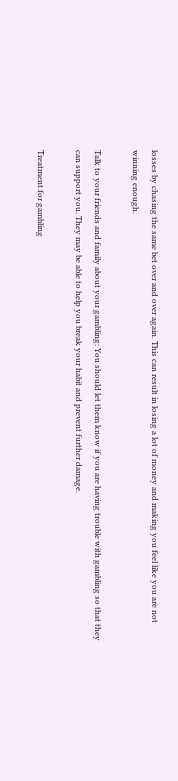losses by chasing the same bet over and over again. This can result in losing a lot of money and making you feel like you are not winning enough.

Talk to your friends and family about your gambling: You should let them know if you are having trouble with gambling so that they can support you. They may be able to help you break your habit and prevent further damage.

Treatment for gambling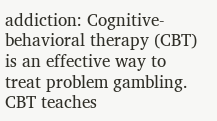addiction: Cognitive-behavioral therapy (CBT) is an effective way to treat problem gambling. CBT teaches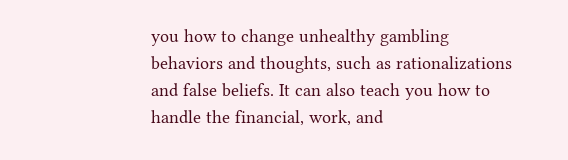you how to change unhealthy gambling behaviors and thoughts, such as rationalizations and false beliefs. It can also teach you how to handle the financial, work, and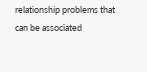relationship problems that can be associated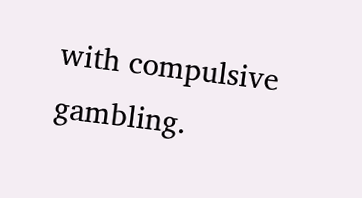with compulsive gambling.